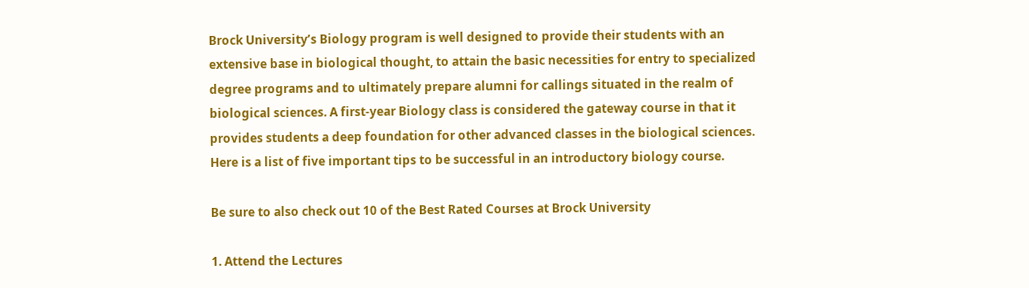Brock University’s Biology program is well designed to provide their students with an extensive base in biological thought, to attain the basic necessities for entry to specialized degree programs and to ultimately prepare alumni for callings situated in the realm of biological sciences. A first-year Biology class is considered the gateway course in that it provides students a deep foundation for other advanced classes in the biological sciences. Here is a list of five important tips to be successful in an introductory biology course.

Be sure to also check out 10 of the Best Rated Courses at Brock University

1. Attend the Lectures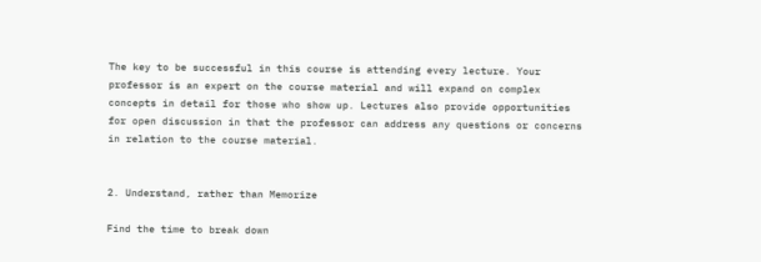The key to be successful in this course is attending every lecture. Your professor is an expert on the course material and will expand on complex concepts in detail for those who show up. Lectures also provide opportunities for open discussion in that the professor can address any questions or concerns in relation to the course material.


2. Understand, rather than Memorize

Find the time to break down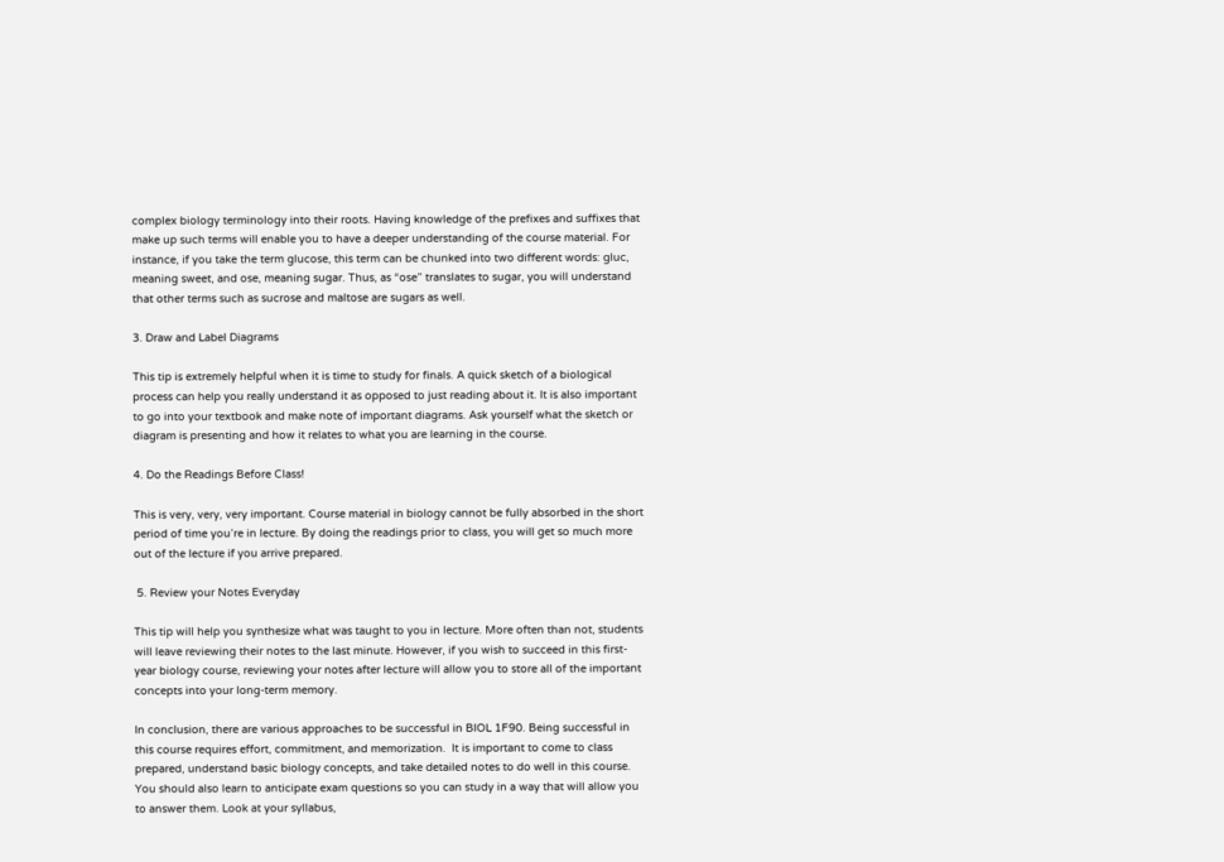complex biology terminology into their roots. Having knowledge of the prefixes and suffixes that make up such terms will enable you to have a deeper understanding of the course material. For instance, if you take the term glucose, this term can be chunked into two different words: gluc, meaning sweet, and ose, meaning sugar. Thus, as “ose” translates to sugar, you will understand that other terms such as sucrose and maltose are sugars as well.

3. Draw and Label Diagrams

This tip is extremely helpful when it is time to study for finals. A quick sketch of a biological process can help you really understand it as opposed to just reading about it. It is also important to go into your textbook and make note of important diagrams. Ask yourself what the sketch or diagram is presenting and how it relates to what you are learning in the course.

4. Do the Readings Before Class!

This is very, very, very important. Course material in biology cannot be fully absorbed in the short period of time you’re in lecture. By doing the readings prior to class, you will get so much more out of the lecture if you arrive prepared.

 5. Review your Notes Everyday

This tip will help you synthesize what was taught to you in lecture. More often than not, students will leave reviewing their notes to the last minute. However, if you wish to succeed in this first-year biology course, reviewing your notes after lecture will allow you to store all of the important concepts into your long-term memory.

In conclusion, there are various approaches to be successful in BIOL 1F90. Being successful in this course requires effort, commitment, and memorization.  It is important to come to class prepared, understand basic biology concepts, and take detailed notes to do well in this course. You should also learn to anticipate exam questions so you can study in a way that will allow you to answer them. Look at your syllabus,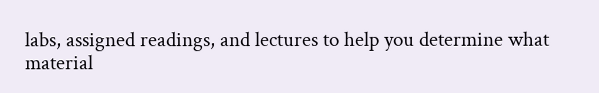labs, assigned readings, and lectures to help you determine what material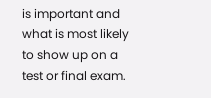is important and what is most likely to show up on a test or final exam.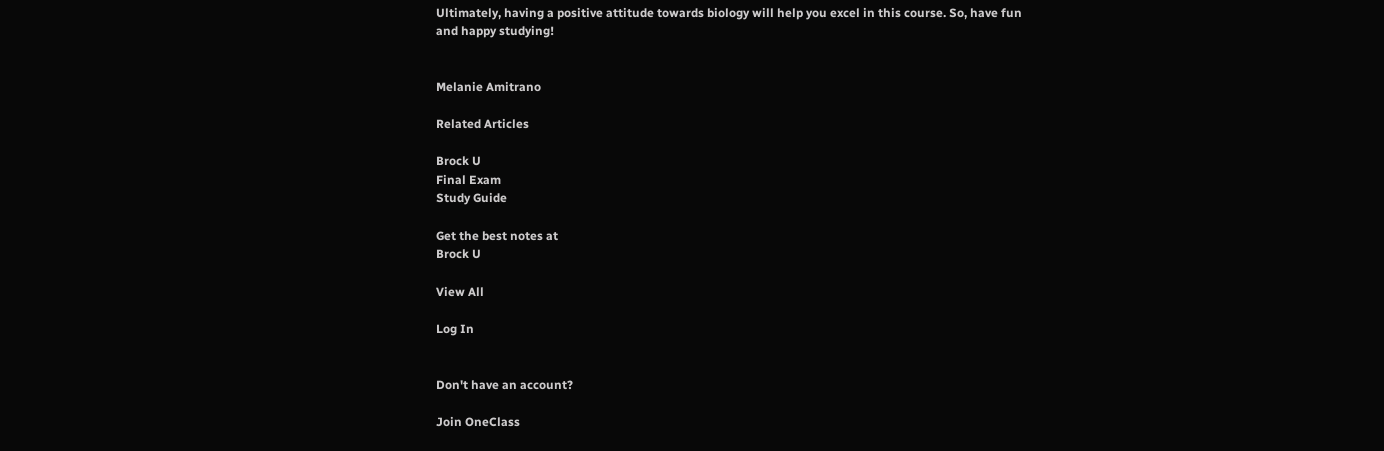Ultimately, having a positive attitude towards biology will help you excel in this course. So, have fun and happy studying!


Melanie Amitrano

Related Articles

Brock U
Final Exam
Study Guide

Get the best notes at
Brock U

View All

Log In


Don't have an account?

Join OneClass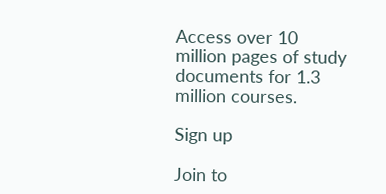Access over 10 million pages of study
documents for 1.3 million courses.

Sign up

Join to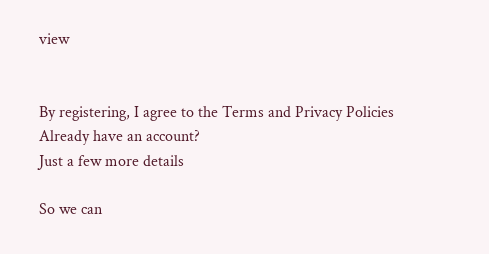view


By registering, I agree to the Terms and Privacy Policies
Already have an account?
Just a few more details

So we can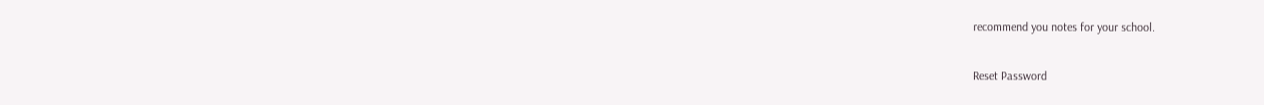recommend you notes for your school.

Reset Password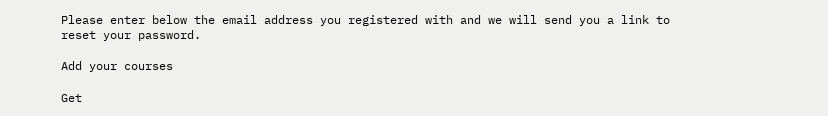Please enter below the email address you registered with and we will send you a link to reset your password.

Add your courses

Get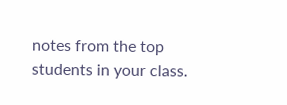notes from the top students in your class.